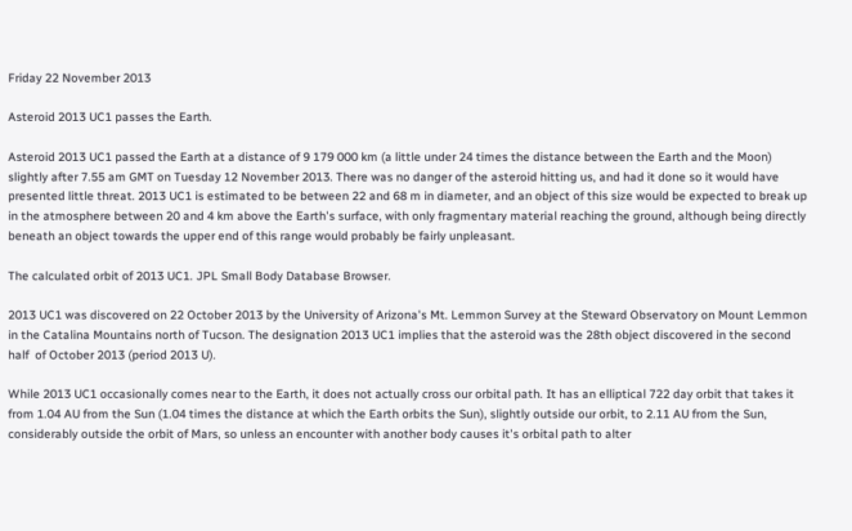Friday 22 November 2013

Asteroid 2013 UC1 passes the Earth.

Asteroid 2013 UC1 passed the Earth at a distance of 9 179 000 km (a little under 24 times the distance between the Earth and the Moon) slightly after 7.55 am GMT on Tuesday 12 November 2013. There was no danger of the asteroid hitting us, and had it done so it would have presented little threat. 2013 UC1 is estimated to be between 22 and 68 m in diameter, and an object of this size would be expected to break up in the atmosphere between 20 and 4 km above the Earth's surface, with only fragmentary material reaching the ground, although being directly beneath an object towards the upper end of this range would probably be fairly unpleasant.

The calculated orbit of 2013 UC1. JPL Small Body Database Browser.

2013 UC1 was discovered on 22 October 2013 by the University of Arizona's Mt. Lemmon Survey at the Steward Observatory on Mount Lemmon in the Catalina Mountains north of Tucson. The designation 2013 UC1 implies that the asteroid was the 28th object discovered in the second half  of October 2013 (period 2013 U).

While 2013 UC1 occasionally comes near to the Earth, it does not actually cross our orbital path. It has an elliptical 722 day orbit that takes it from 1.04 AU from the Sun (1.04 times the distance at which the Earth orbits the Sun), slightly outside our orbit, to 2.11 AU from the Sun, considerably outside the orbit of Mars, so unless an encounter with another body causes it's orbital path to alter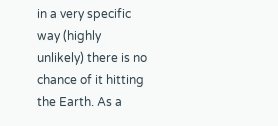in a very specific way (highly unlikely) there is no chance of it hitting the Earth. As a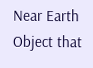Near Earth Object that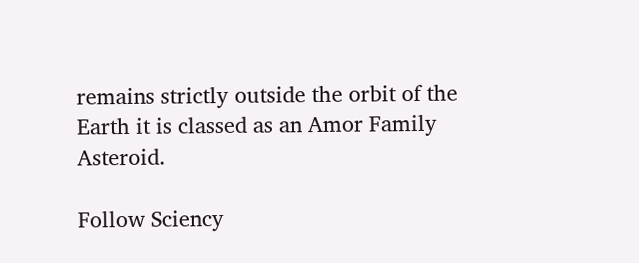remains strictly outside the orbit of the Earth it is classed as an Amor Family Asteroid.

Follow Sciency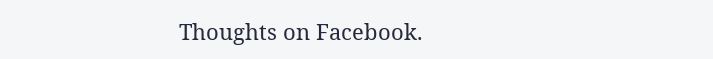Thoughts on Facebook.